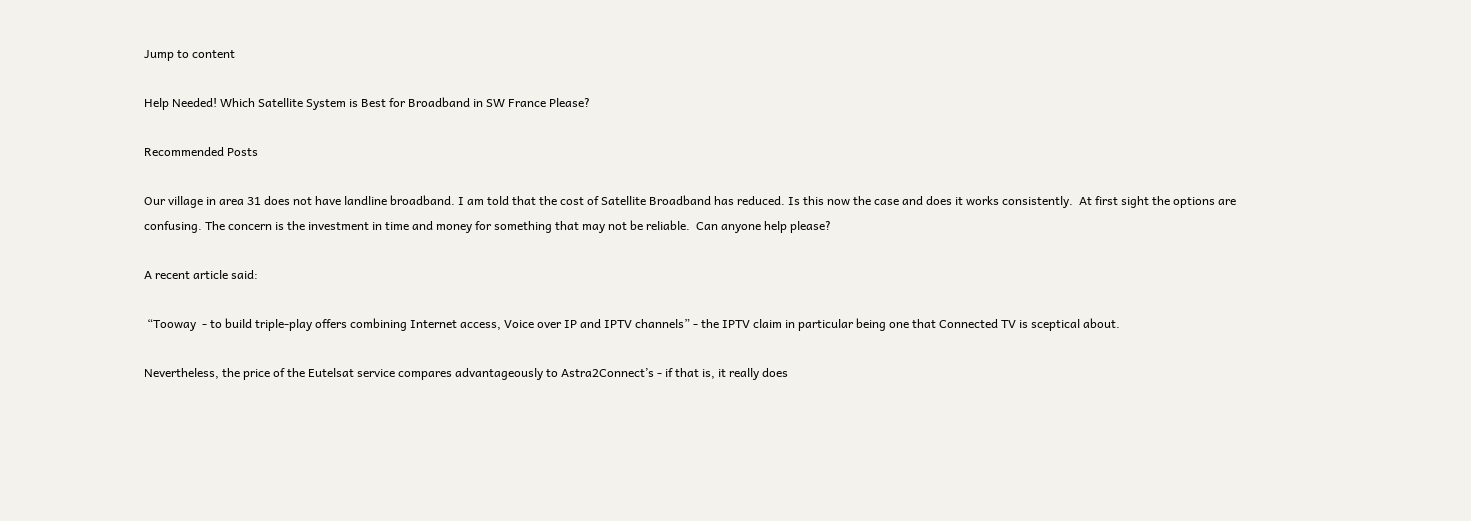Jump to content

Help Needed! Which Satellite System is Best for Broadband in SW France Please?

Recommended Posts

Our village in area 31 does not have landline broadband. I am told that the cost of Satellite Broadband has reduced. Is this now the case and does it works consistently.  At first sight the options are confusing. The concern is the investment in time and money for something that may not be reliable.  Can anyone help please?

A recent article said:

 “Tooway  - to build triple-play offers combining Internet access, Voice over IP and IPTV channels” - the IPTV claim in particular being one that Connected TV is sceptical about.

Nevertheless, the price of the Eutelsat service compares advantageously to Astra2Connect’s - if that is, it really does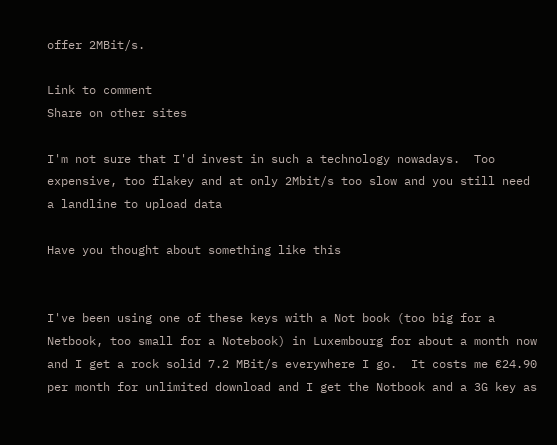offer 2MBit/s.

Link to comment
Share on other sites

I'm not sure that I'd invest in such a technology nowadays.  Too expensive, too flakey and at only 2Mbit/s too slow and you still need a landline to upload data

Have you thought about something like this


I've been using one of these keys with a Not book (too big for a Netbook, too small for a Notebook) in Luxembourg for about a month now and I get a rock solid 7.2 MBit/s everywhere I go.  It costs me €24.90 per month for unlimited download and I get the Notbook and a 3G key as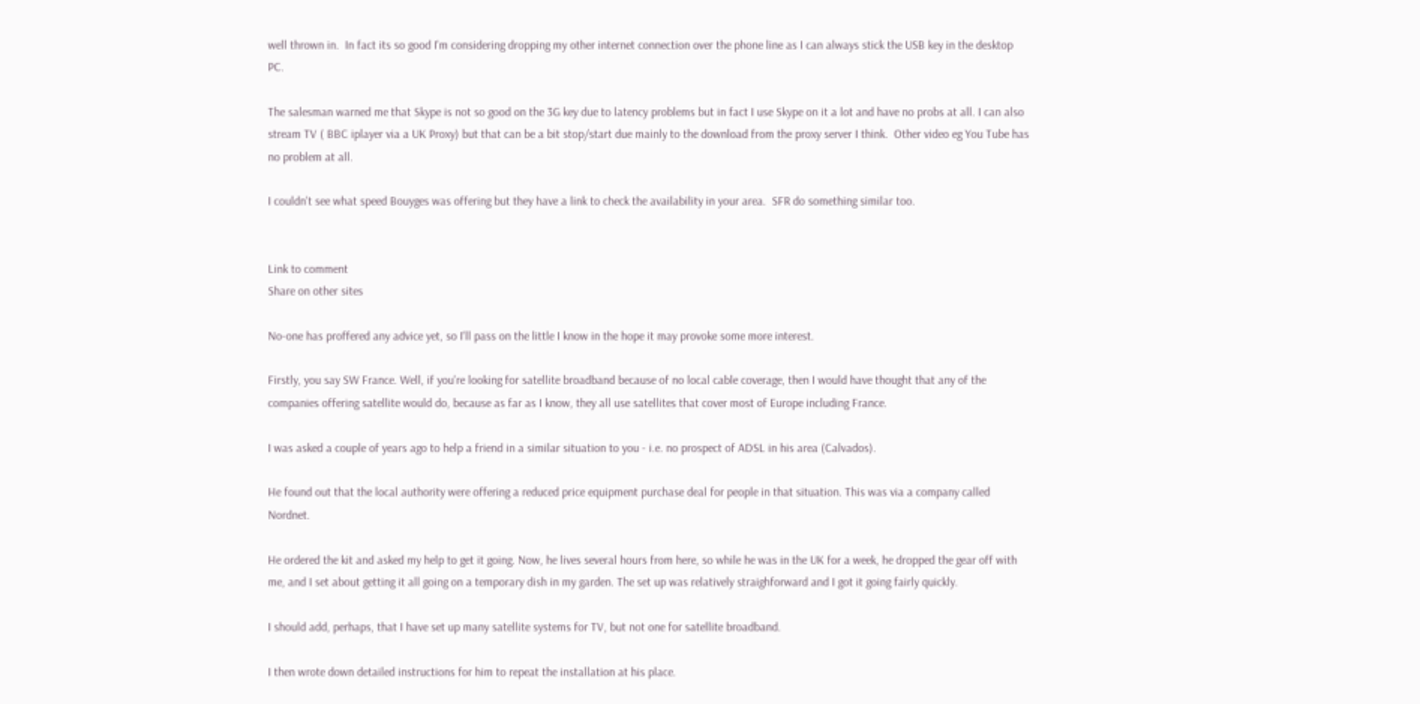well thrown in.  In fact its so good I'm considering dropping my other internet connection over the phone line as I can always stick the USB key in the desktop PC.

The salesman warned me that Skype is not so good on the 3G key due to latency problems but in fact I use Skype on it a lot and have no probs at all. I can also stream TV ( BBC iplayer via a UK Proxy) but that can be a bit stop/start due mainly to the download from the proxy server I think.  Other video eg You Tube has no problem at all.

I couldn't see what speed Bouyges was offering but they have a link to check the availability in your area.  SFR do something similar too.


Link to comment
Share on other sites

No-one has proffered any advice yet, so I'll pass on the little I know in the hope it may provoke some more interest.

Firstly, you say SW France. Well, if you're looking for satellite broadband because of no local cable coverage, then I would have thought that any of the companies offering satellite would do, because as far as I know, they all use satellites that cover most of Europe including France.

I was asked a couple of years ago to help a friend in a similar situation to you - i.e. no prospect of ADSL in his area (Calvados).

He found out that the local authority were offering a reduced price equipment purchase deal for people in that situation. This was via a company called Nordnet.

He ordered the kit and asked my help to get it going. Now, he lives several hours from here, so while he was in the UK for a week, he dropped the gear off with me, and I set about getting it all going on a temporary dish in my garden. The set up was relatively straighforward and I got it going fairly quickly.

I should add, perhaps, that I have set up many satellite systems for TV, but not one for satellite broadband.

I then wrote down detailed instructions for him to repeat the installation at his place.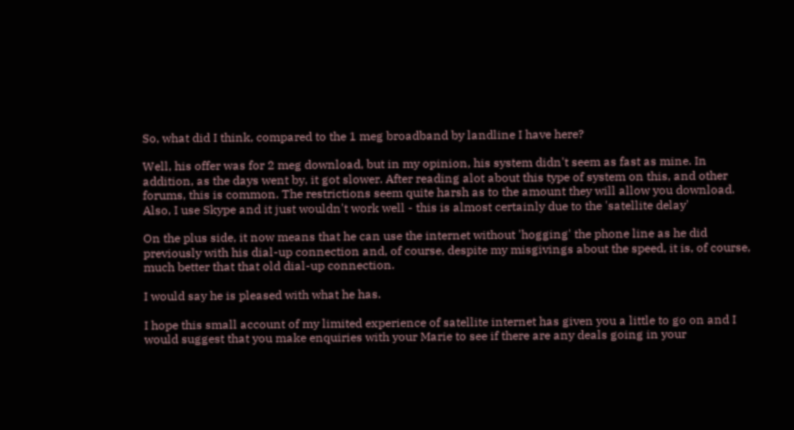So, what did I think, compared to the 1 meg broadband by landline I have here?

Well, his offer was for 2 meg download, but in my opinion, his system didn't seem as fast as mine. In addition, as the days went by, it got slower. After reading alot about this type of system on this, and other forums, this is common. The restrictions seem quite harsh as to the amount they will allow you download. Also, I use Skype and it just wouldn't work well - this is almost certainly due to the 'satellite delay'

On the plus side, it now means that he can use the internet without 'hogging' the phone line as he did previously with his dial-up connection and, of course, despite my misgivings about the speed, it is, of course, much better that that old dial-up connection.

I would say he is pleased with what he has.

I hope this small account of my limited experience of satellite internet has given you a little to go on and I would suggest that you make enquiries with your Marie to see if there are any deals going in your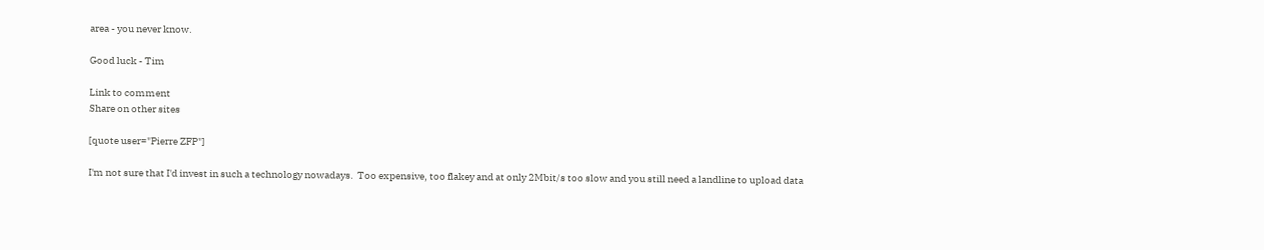area - you never know.

Good luck - Tim

Link to comment
Share on other sites

[quote user="Pierre ZFP"]

I'm not sure that I'd invest in such a technology nowadays.  Too expensive, too flakey and at only 2Mbit/s too slow and you still need a landline to upload data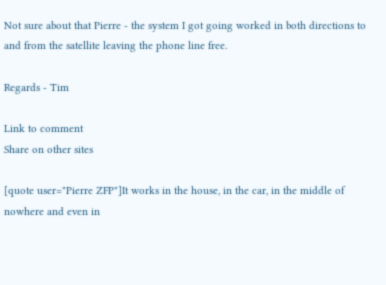Not sure about that Pierre - the system I got going worked in both directions to and from the satellite leaving the phone line free.

Regards - Tim

Link to comment
Share on other sites

[quote user="Pierre ZFP"]It works in the house, in the car, in the middle of nowhere and even in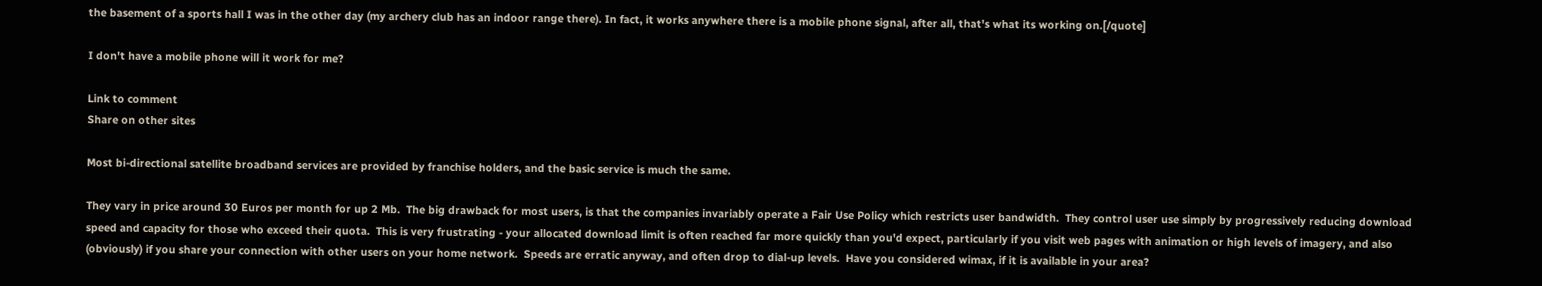the basement of a sports hall I was in the other day (my archery club has an indoor range there). In fact, it works anywhere there is a mobile phone signal, after all, that's what its working on.[/quote]

I don't have a mobile phone will it work for me?

Link to comment
Share on other sites

Most bi-directional satellite broadband services are provided by franchise holders, and the basic service is much the same.

They vary in price around 30 Euros per month for up 2 Mb.  The big drawback for most users, is that the companies invariably operate a Fair Use Policy which restricts user bandwidth.  They control user use simply by progressively reducing download speed and capacity for those who exceed their quota.  This is very frustrating - your allocated download limit is often reached far more quickly than you'd expect, particularly if you visit web pages with animation or high levels of imagery, and also (obviously) if you share your connection with other users on your home network.  Speeds are erratic anyway, and often drop to dial-up levels.  Have you considered wimax, if it is available in your area?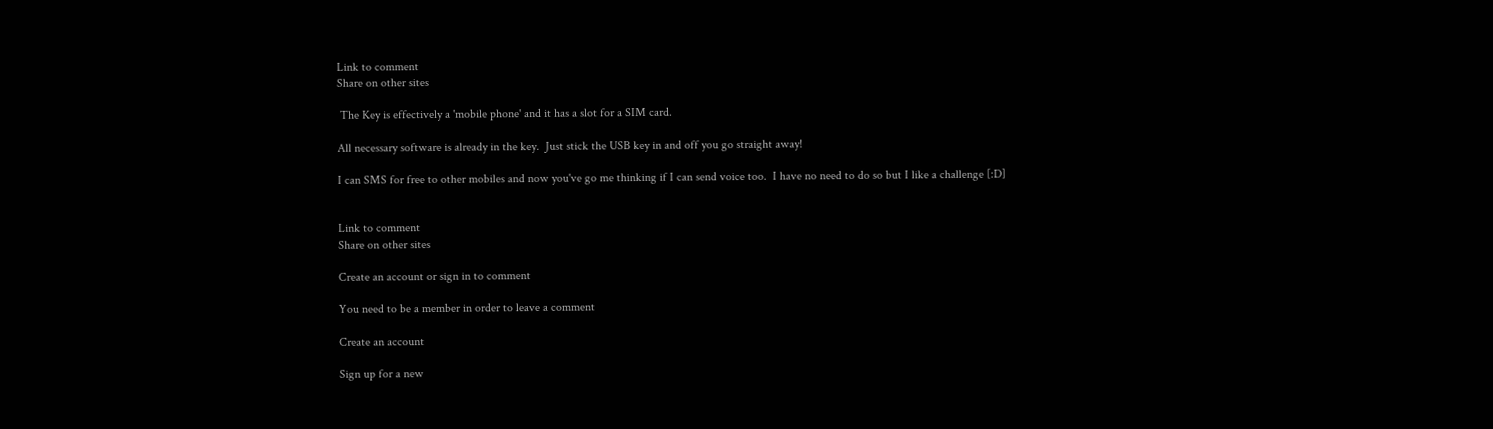Link to comment
Share on other sites

 The Key is effectively a 'mobile phone' and it has a slot for a SIM card.

All necessary software is already in the key.  Just stick the USB key in and off you go straight away!

I can SMS for free to other mobiles and now you've go me thinking if I can send voice too.  I have no need to do so but I like a challenge [:D]


Link to comment
Share on other sites

Create an account or sign in to comment

You need to be a member in order to leave a comment

Create an account

Sign up for a new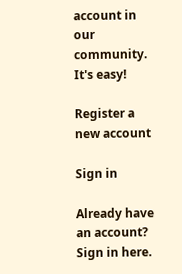account in our community. It's easy!

Register a new account

Sign in

Already have an account? Sign in here.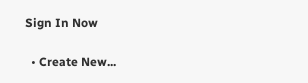Sign In Now

  • Create New...